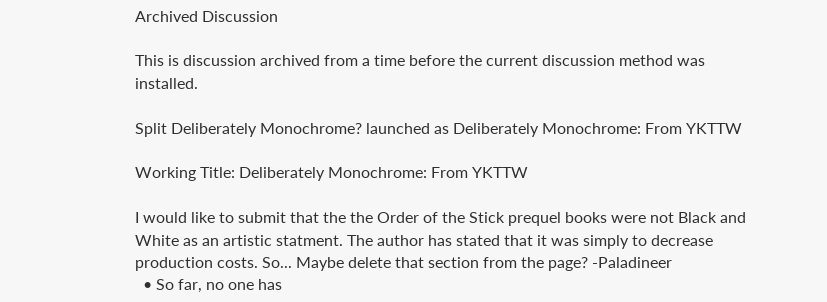Archived Discussion

This is discussion archived from a time before the current discussion method was installed.

Split Deliberately Monochrome? launched as Deliberately Monochrome: From YKTTW

Working Title: Deliberately Monochrome: From YKTTW

I would like to submit that the the Order of the Stick prequel books were not Black and White as an artistic statment. The author has stated that it was simply to decrease production costs. So... Maybe delete that section from the page? -Paladineer
  • So far, no one has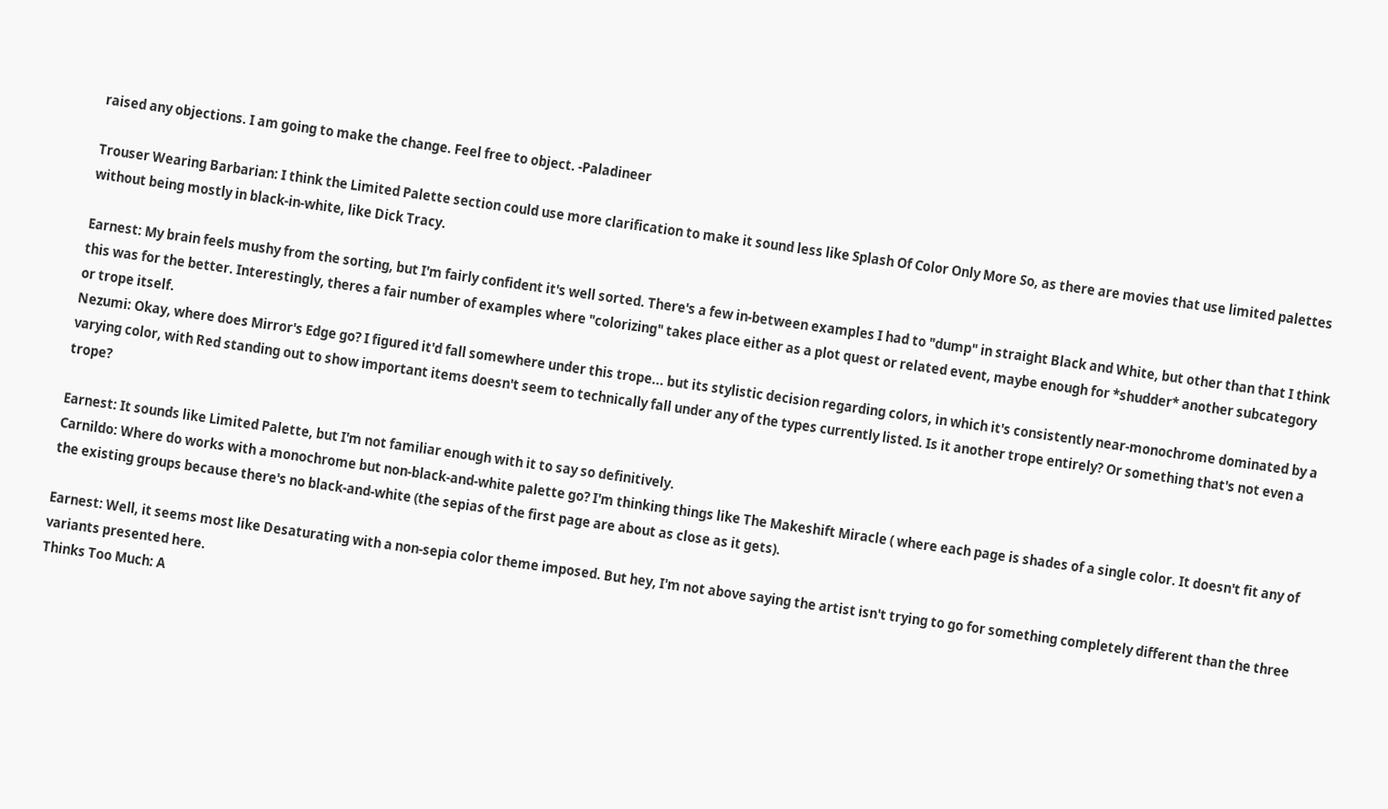raised any objections. I am going to make the change. Feel free to object. -Paladineer

Trouser Wearing Barbarian: I think the Limited Palette section could use more clarification to make it sound less like Splash Of Color Only More So, as there are movies that use limited palettes without being mostly in black-in-white, like Dick Tracy.

Earnest: My brain feels mushy from the sorting, but I'm fairly confident it's well sorted. There's a few in-between examples I had to "dump" in straight Black and White, but other than that I think this was for the better. Interestingly, theres a fair number of examples where "colorizing" takes place either as a plot quest or related event, maybe enough for *shudder* another subcategory or trope itself.
Nezumi: Okay, where does Mirror's Edge go? I figured it'd fall somewhere under this trope... but its stylistic decision regarding colors, in which it's consistently near-monochrome dominated by a varying color, with Red standing out to show important items doesn't seem to technically fall under any of the types currently listed. Is it another trope entirely? Or something that's not even a trope?

Earnest: It sounds like Limited Palette, but I'm not familiar enough with it to say so definitively.
Carnildo: Where do works with a monochrome but non-black-and-white palette go? I'm thinking things like The Makeshift Miracle ( where each page is shades of a single color. It doesn't fit any of the existing groups because there's no black-and-white (the sepias of the first page are about as close as it gets).

Earnest: Well, it seems most like Desaturating with a non-sepia color theme imposed. But hey, I'm not above saying the artist isn't trying to go for something completely different than the three variants presented here.
Thinks Too Much: A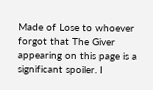Made of Lose to whoever forgot that The Giver appearing on this page is a significant spoiler. I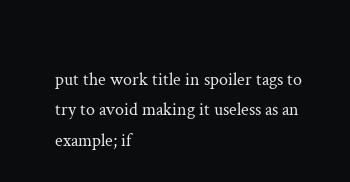put the work title in spoiler tags to try to avoid making it useless as an example; if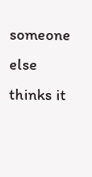someone else thinks it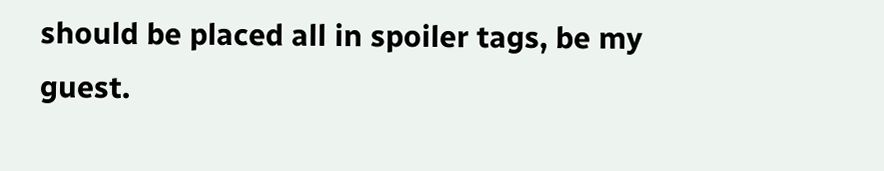should be placed all in spoiler tags, be my guest.